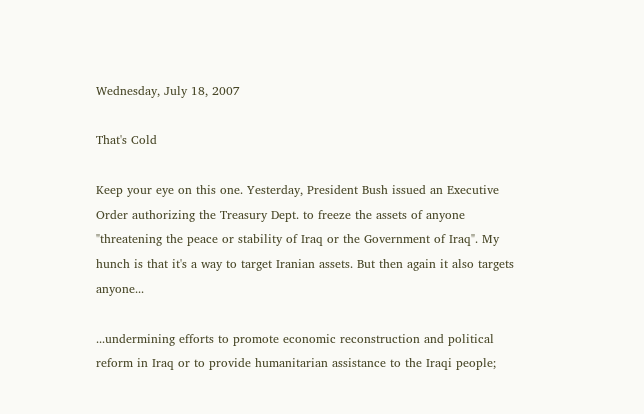Wednesday, July 18, 2007

That's Cold

Keep your eye on this one. Yesterday, President Bush issued an Executive Order authorizing the Treasury Dept. to freeze the assets of anyone "threatening the peace or stability of Iraq or the Government of Iraq". My hunch is that it's a way to target Iranian assets. But then again it also targets anyone...

...undermining efforts to promote economic reconstruction and political reform in Iraq or to provide humanitarian assistance to the Iraqi people;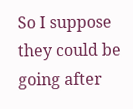So I suppose they could be going after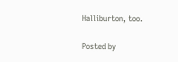Halliburton, too.

Posted by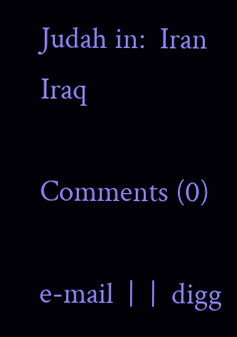Judah in:  Iran   Iraq

Comments (0)

e-mail  |  |  digg